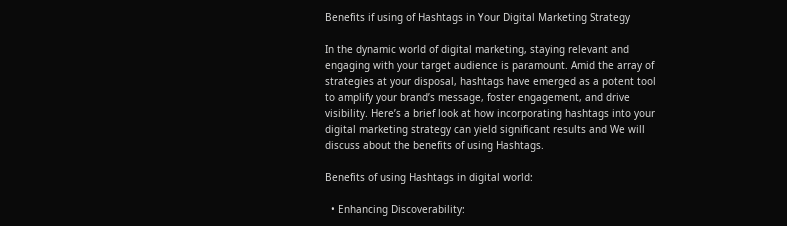Benefits if using of Hashtags in Your Digital Marketing Strategy

In the dynamic world of digital marketing, staying relevant and engaging with your target audience is paramount. Amid the array of strategies at your disposal, hashtags have emerged as a potent tool to amplify your brand’s message, foster engagement, and drive visibility. Here’s a brief look at how incorporating hashtags into your digital marketing strategy can yield significant results and We will discuss about the benefits of using Hashtags.

Benefits of using Hashtags in digital world:

  • Enhancing Discoverability: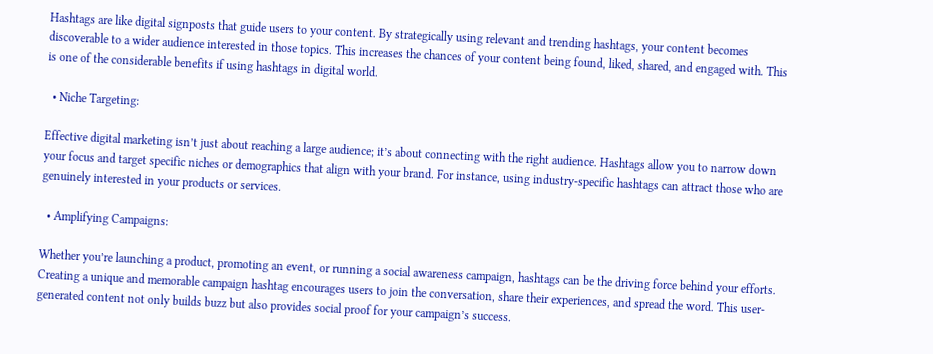Hashtags are like digital signposts that guide users to your content. By strategically using relevant and trending hashtags, your content becomes discoverable to a wider audience interested in those topics. This increases the chances of your content being found, liked, shared, and engaged with. This is one of the considerable benefits if using hashtags in digital world.

  • Niche Targeting:

Effective digital marketing isn’t just about reaching a large audience; it’s about connecting with the right audience. Hashtags allow you to narrow down your focus and target specific niches or demographics that align with your brand. For instance, using industry-specific hashtags can attract those who are genuinely interested in your products or services.

  • Amplifying Campaigns:

Whether you’re launching a product, promoting an event, or running a social awareness campaign, hashtags can be the driving force behind your efforts. Creating a unique and memorable campaign hashtag encourages users to join the conversation, share their experiences, and spread the word. This user-generated content not only builds buzz but also provides social proof for your campaign’s success.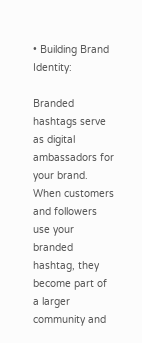• Building Brand Identity:

Branded hashtags serve as digital ambassadors for your brand. When customers and followers use your branded hashtag, they become part of a larger community and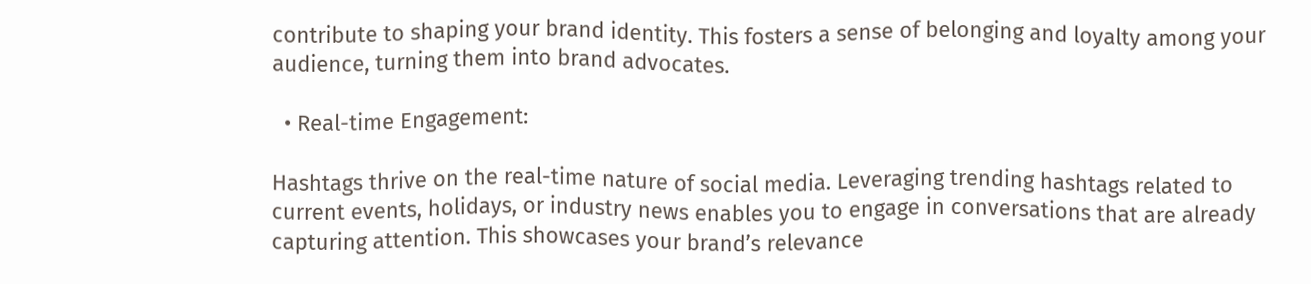contribute to shaping your brand identity. This fosters a sense of belonging and loyalty among your audience, turning them into brand advocates.

  • Real-time Engagement:

Hashtags thrive on the real-time nature of social media. Leveraging trending hashtags related to current events, holidays, or industry news enables you to engage in conversations that are already capturing attention. This showcases your brand’s relevance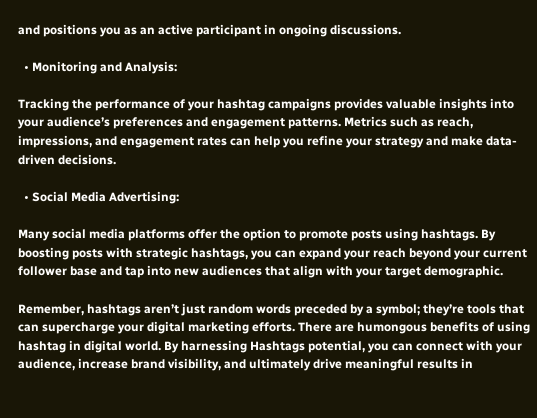and positions you as an active participant in ongoing discussions.

  • Monitoring and Analysis:

Tracking the performance of your hashtag campaigns provides valuable insights into your audience’s preferences and engagement patterns. Metrics such as reach, impressions, and engagement rates can help you refine your strategy and make data-driven decisions.

  • Social Media Advertising:

Many social media platforms offer the option to promote posts using hashtags. By boosting posts with strategic hashtags, you can expand your reach beyond your current follower base and tap into new audiences that align with your target demographic.

Remember, hashtags aren’t just random words preceded by a symbol; they’re tools that can supercharge your digital marketing efforts. There are humongous benefits of using hashtag in digital world. By harnessing Hashtags potential, you can connect with your audience, increase brand visibility, and ultimately drive meaningful results in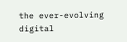the ever-evolving digital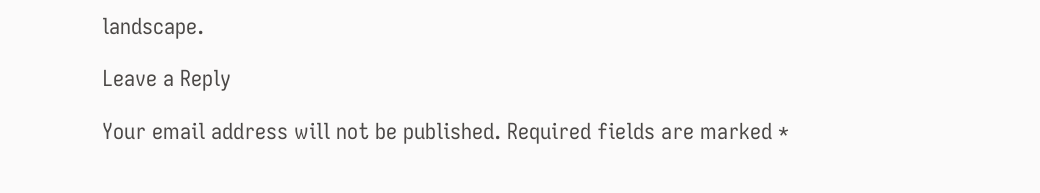landscape.

Leave a Reply

Your email address will not be published. Required fields are marked *